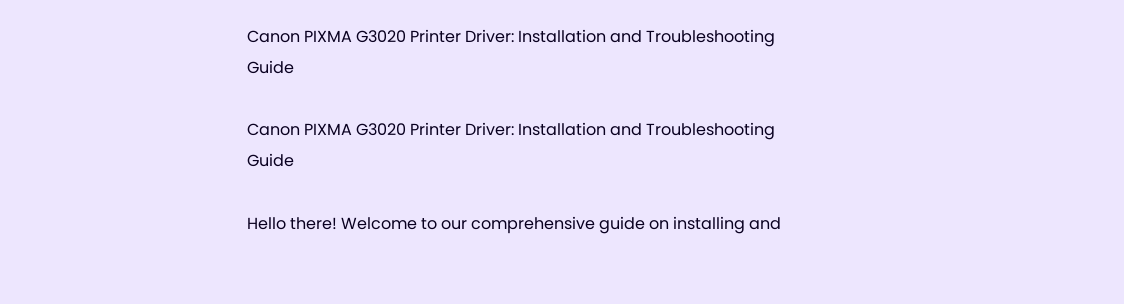Canon PIXMA G3020 Printer Driver: Installation and Troubleshooting Guide

Canon PIXMA G3020 Printer Driver: Installation and Troubleshooting Guide

Hello there! Welcome to our comprehensive guide on installing and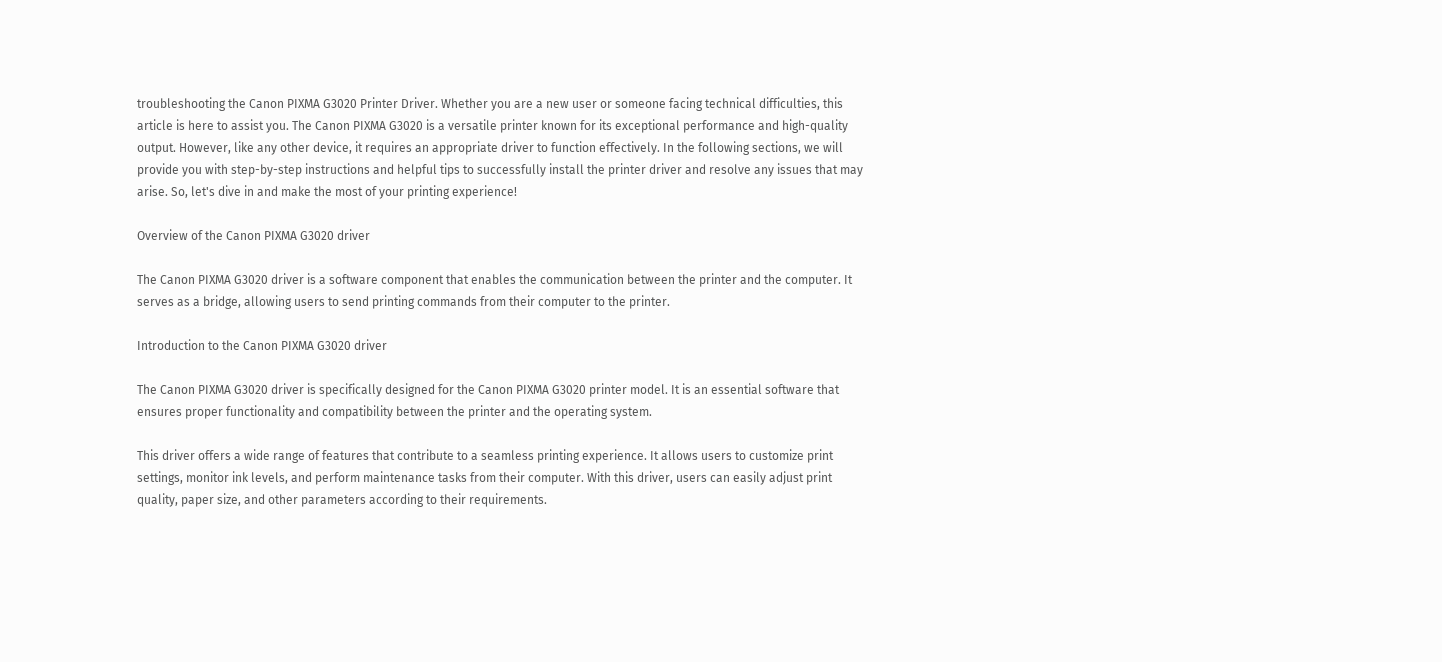troubleshooting the Canon PIXMA G3020 Printer Driver. Whether you are a new user or someone facing technical difficulties, this article is here to assist you. The Canon PIXMA G3020 is a versatile printer known for its exceptional performance and high-quality output. However, like any other device, it requires an appropriate driver to function effectively. In the following sections, we will provide you with step-by-step instructions and helpful tips to successfully install the printer driver and resolve any issues that may arise. So, let's dive in and make the most of your printing experience!

Overview of the Canon PIXMA G3020 driver

The Canon PIXMA G3020 driver is a software component that enables the communication between the printer and the computer. It serves as a bridge, allowing users to send printing commands from their computer to the printer.

Introduction to the Canon PIXMA G3020 driver

The Canon PIXMA G3020 driver is specifically designed for the Canon PIXMA G3020 printer model. It is an essential software that ensures proper functionality and compatibility between the printer and the operating system.

This driver offers a wide range of features that contribute to a seamless printing experience. It allows users to customize print settings, monitor ink levels, and perform maintenance tasks from their computer. With this driver, users can easily adjust print quality, paper size, and other parameters according to their requirements.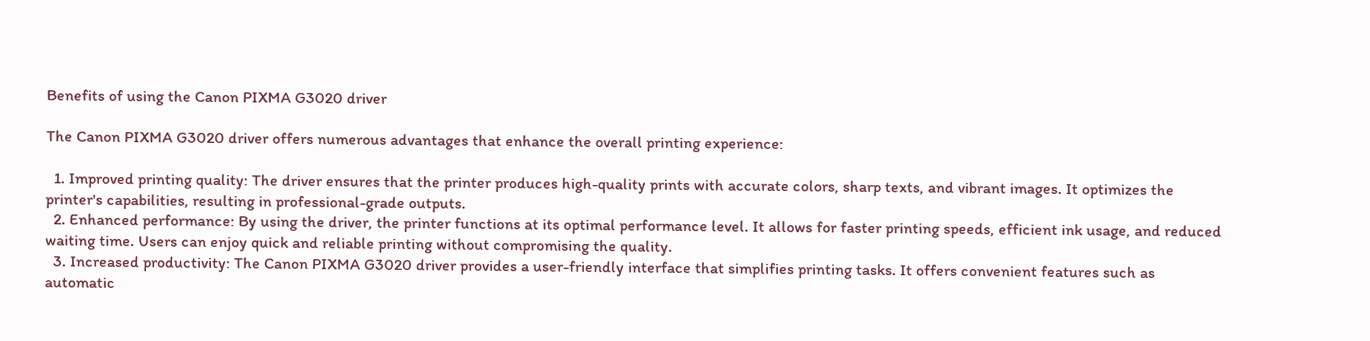Benefits of using the Canon PIXMA G3020 driver

The Canon PIXMA G3020 driver offers numerous advantages that enhance the overall printing experience:

  1. Improved printing quality: The driver ensures that the printer produces high-quality prints with accurate colors, sharp texts, and vibrant images. It optimizes the printer's capabilities, resulting in professional-grade outputs.
  2. Enhanced performance: By using the driver, the printer functions at its optimal performance level. It allows for faster printing speeds, efficient ink usage, and reduced waiting time. Users can enjoy quick and reliable printing without compromising the quality.
  3. Increased productivity: The Canon PIXMA G3020 driver provides a user-friendly interface that simplifies printing tasks. It offers convenient features such as automatic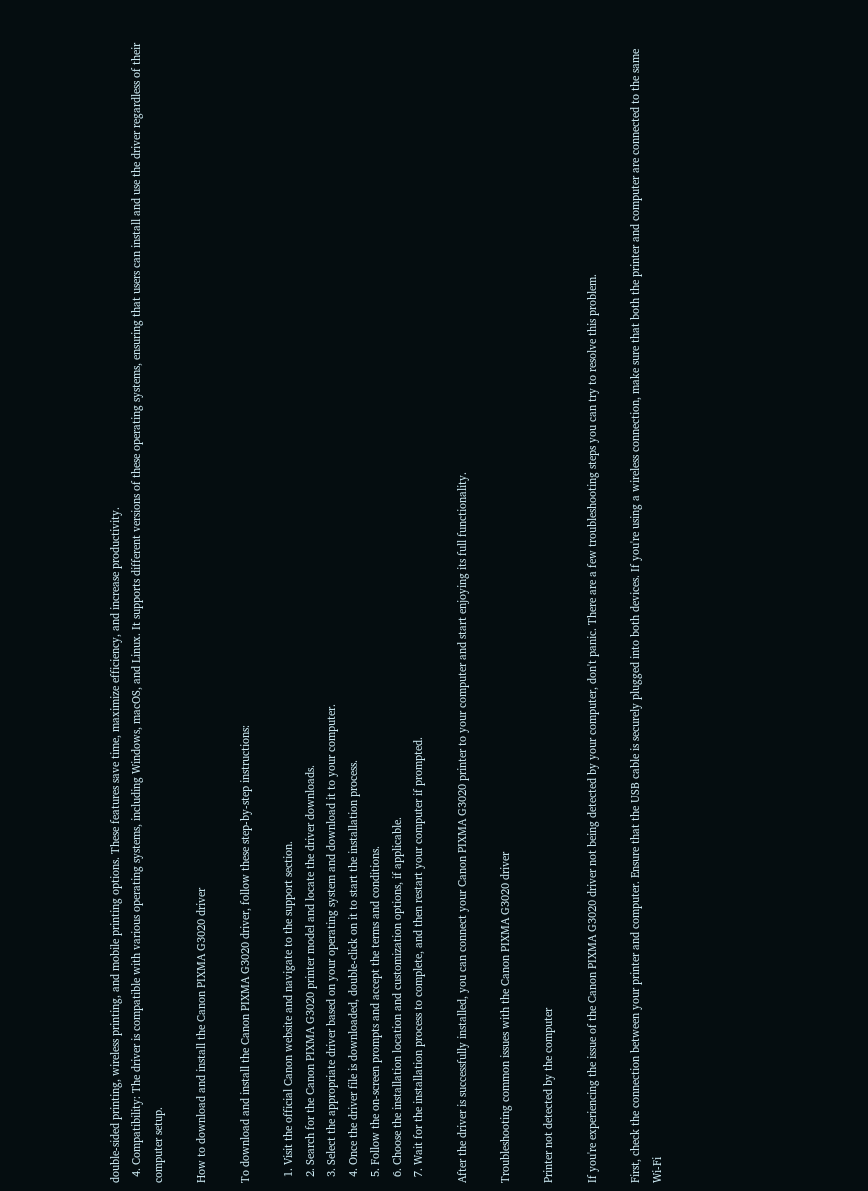double-sided printing, wireless printing, and mobile printing options. These features save time, maximize efficiency, and increase productivity.
  4. Compatibility: The driver is compatible with various operating systems, including Windows, macOS, and Linux. It supports different versions of these operating systems, ensuring that users can install and use the driver regardless of their computer setup.

How to download and install the Canon PIXMA G3020 driver

To download and install the Canon PIXMA G3020 driver, follow these step-by-step instructions:

  1. Visit the official Canon website and navigate to the support section.
  2. Search for the Canon PIXMA G3020 printer model and locate the driver downloads.
  3. Select the appropriate driver based on your operating system and download it to your computer.
  4. Once the driver file is downloaded, double-click on it to start the installation process.
  5. Follow the on-screen prompts and accept the terms and conditions.
  6. Choose the installation location and customization options, if applicable.
  7. Wait for the installation process to complete, and then restart your computer if prompted.

After the driver is successfully installed, you can connect your Canon PIXMA G3020 printer to your computer and start enjoying its full functionality.

Troubleshooting common issues with the Canon PIXMA G3020 driver

Printer not detected by the computer

If you're experiencing the issue of the Canon PIXMA G3020 driver not being detected by your computer, don't panic. There are a few troubleshooting steps you can try to resolve this problem.

First, check the connection between your printer and computer. Ensure that the USB cable is securely plugged into both devices. If you're using a wireless connection, make sure that both the printer and computer are connected to the same Wi-Fi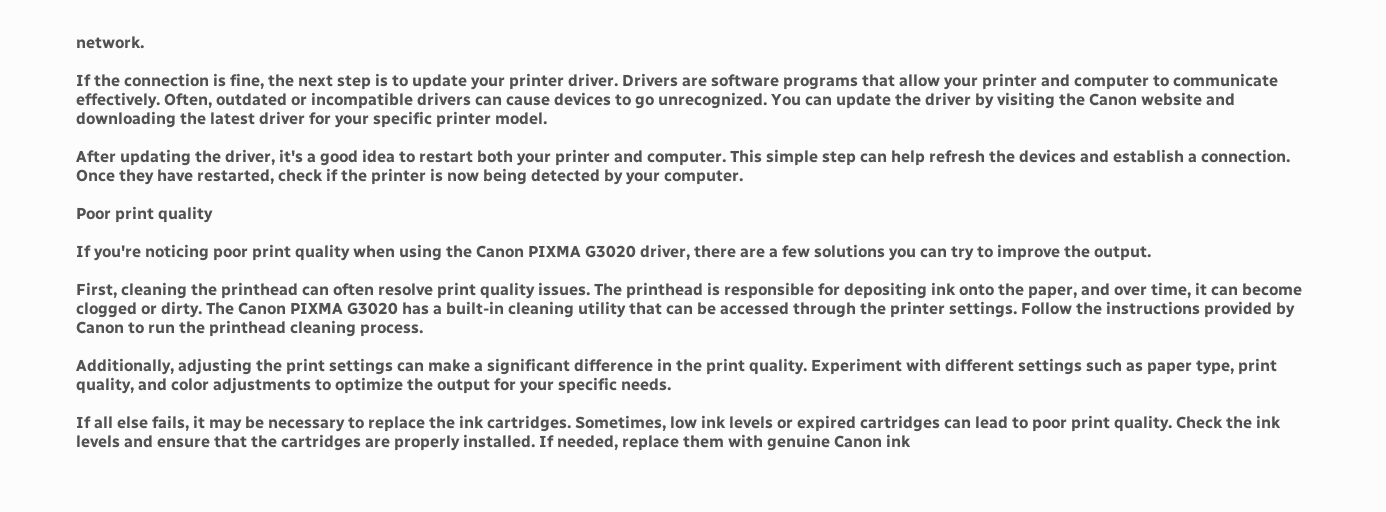network.

If the connection is fine, the next step is to update your printer driver. Drivers are software programs that allow your printer and computer to communicate effectively. Often, outdated or incompatible drivers can cause devices to go unrecognized. You can update the driver by visiting the Canon website and downloading the latest driver for your specific printer model.

After updating the driver, it's a good idea to restart both your printer and computer. This simple step can help refresh the devices and establish a connection. Once they have restarted, check if the printer is now being detected by your computer.

Poor print quality

If you're noticing poor print quality when using the Canon PIXMA G3020 driver, there are a few solutions you can try to improve the output.

First, cleaning the printhead can often resolve print quality issues. The printhead is responsible for depositing ink onto the paper, and over time, it can become clogged or dirty. The Canon PIXMA G3020 has a built-in cleaning utility that can be accessed through the printer settings. Follow the instructions provided by Canon to run the printhead cleaning process.

Additionally, adjusting the print settings can make a significant difference in the print quality. Experiment with different settings such as paper type, print quality, and color adjustments to optimize the output for your specific needs.

If all else fails, it may be necessary to replace the ink cartridges. Sometimes, low ink levels or expired cartridges can lead to poor print quality. Check the ink levels and ensure that the cartridges are properly installed. If needed, replace them with genuine Canon ink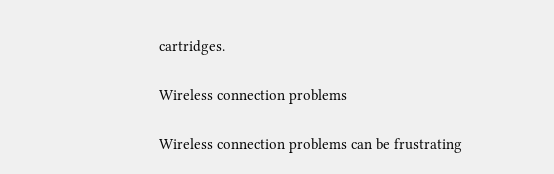cartridges.

Wireless connection problems

Wireless connection problems can be frustrating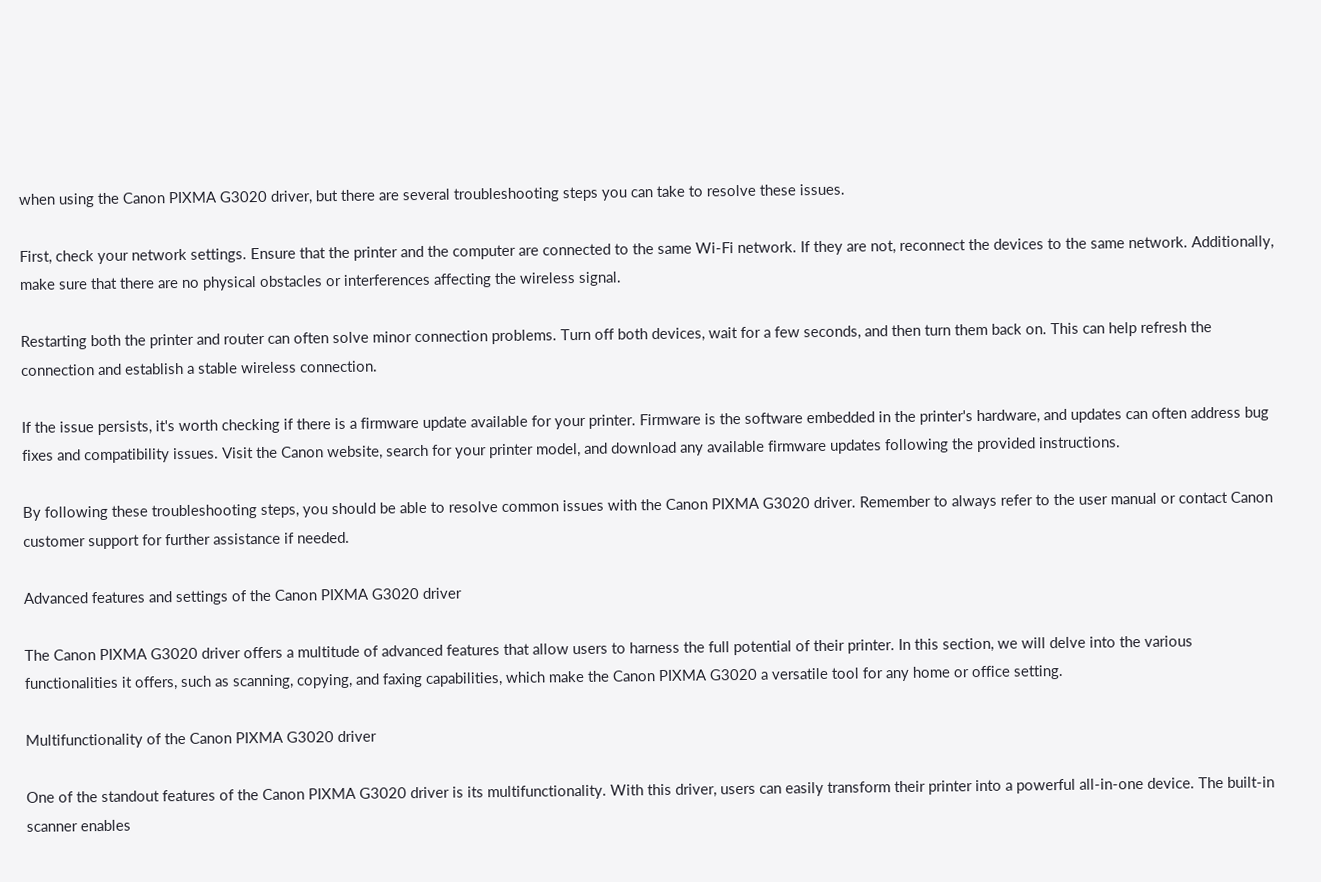when using the Canon PIXMA G3020 driver, but there are several troubleshooting steps you can take to resolve these issues.

First, check your network settings. Ensure that the printer and the computer are connected to the same Wi-Fi network. If they are not, reconnect the devices to the same network. Additionally, make sure that there are no physical obstacles or interferences affecting the wireless signal.

Restarting both the printer and router can often solve minor connection problems. Turn off both devices, wait for a few seconds, and then turn them back on. This can help refresh the connection and establish a stable wireless connection.

If the issue persists, it's worth checking if there is a firmware update available for your printer. Firmware is the software embedded in the printer's hardware, and updates can often address bug fixes and compatibility issues. Visit the Canon website, search for your printer model, and download any available firmware updates following the provided instructions.

By following these troubleshooting steps, you should be able to resolve common issues with the Canon PIXMA G3020 driver. Remember to always refer to the user manual or contact Canon customer support for further assistance if needed.

Advanced features and settings of the Canon PIXMA G3020 driver

The Canon PIXMA G3020 driver offers a multitude of advanced features that allow users to harness the full potential of their printer. In this section, we will delve into the various functionalities it offers, such as scanning, copying, and faxing capabilities, which make the Canon PIXMA G3020 a versatile tool for any home or office setting.

Multifunctionality of the Canon PIXMA G3020 driver

One of the standout features of the Canon PIXMA G3020 driver is its multifunctionality. With this driver, users can easily transform their printer into a powerful all-in-one device. The built-in scanner enables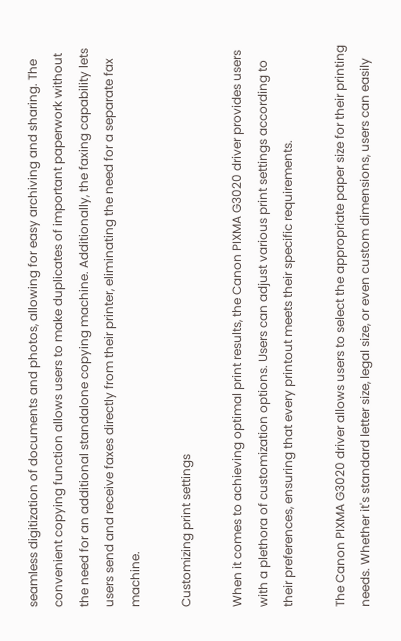seamless digitization of documents and photos, allowing for easy archiving and sharing. The convenient copying function allows users to make duplicates of important paperwork without the need for an additional standalone copying machine. Additionally, the faxing capability lets users send and receive faxes directly from their printer, eliminating the need for a separate fax machine.

Customizing print settings

When it comes to achieving optimal print results, the Canon PIXMA G3020 driver provides users with a plethora of customization options. Users can adjust various print settings according to their preferences, ensuring that every printout meets their specific requirements.

The Canon PIXMA G3020 driver allows users to select the appropriate paper size for their printing needs. Whether it's standard letter size, legal size, or even custom dimensions, users can easily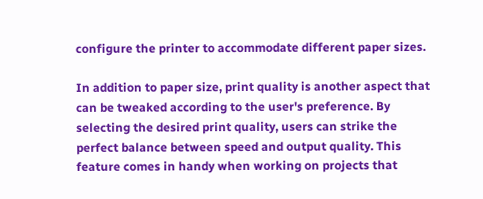configure the printer to accommodate different paper sizes.

In addition to paper size, print quality is another aspect that can be tweaked according to the user's preference. By selecting the desired print quality, users can strike the perfect balance between speed and output quality. This feature comes in handy when working on projects that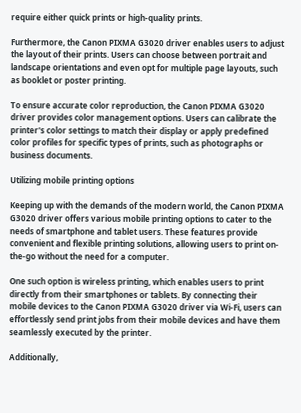require either quick prints or high-quality prints.

Furthermore, the Canon PIXMA G3020 driver enables users to adjust the layout of their prints. Users can choose between portrait and landscape orientations and even opt for multiple page layouts, such as booklet or poster printing.

To ensure accurate color reproduction, the Canon PIXMA G3020 driver provides color management options. Users can calibrate the printer's color settings to match their display or apply predefined color profiles for specific types of prints, such as photographs or business documents.

Utilizing mobile printing options

Keeping up with the demands of the modern world, the Canon PIXMA G3020 driver offers various mobile printing options to cater to the needs of smartphone and tablet users. These features provide convenient and flexible printing solutions, allowing users to print on-the-go without the need for a computer.

One such option is wireless printing, which enables users to print directly from their smartphones or tablets. By connecting their mobile devices to the Canon PIXMA G3020 driver via Wi-Fi, users can effortlessly send print jobs from their mobile devices and have them seamlessly executed by the printer.

Additionally,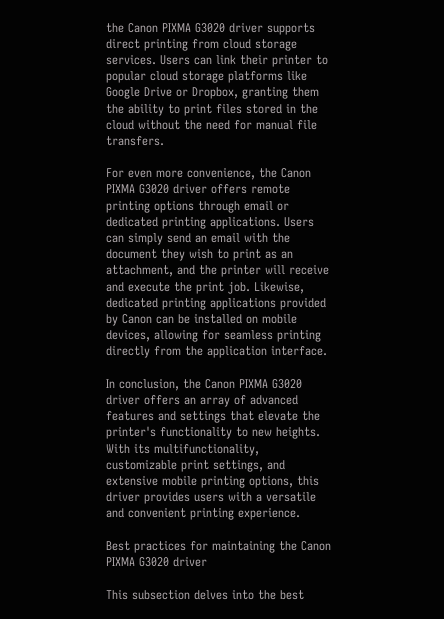the Canon PIXMA G3020 driver supports direct printing from cloud storage services. Users can link their printer to popular cloud storage platforms like Google Drive or Dropbox, granting them the ability to print files stored in the cloud without the need for manual file transfers.

For even more convenience, the Canon PIXMA G3020 driver offers remote printing options through email or dedicated printing applications. Users can simply send an email with the document they wish to print as an attachment, and the printer will receive and execute the print job. Likewise, dedicated printing applications provided by Canon can be installed on mobile devices, allowing for seamless printing directly from the application interface.

In conclusion, the Canon PIXMA G3020 driver offers an array of advanced features and settings that elevate the printer's functionality to new heights. With its multifunctionality, customizable print settings, and extensive mobile printing options, this driver provides users with a versatile and convenient printing experience.

Best practices for maintaining the Canon PIXMA G3020 driver

This subsection delves into the best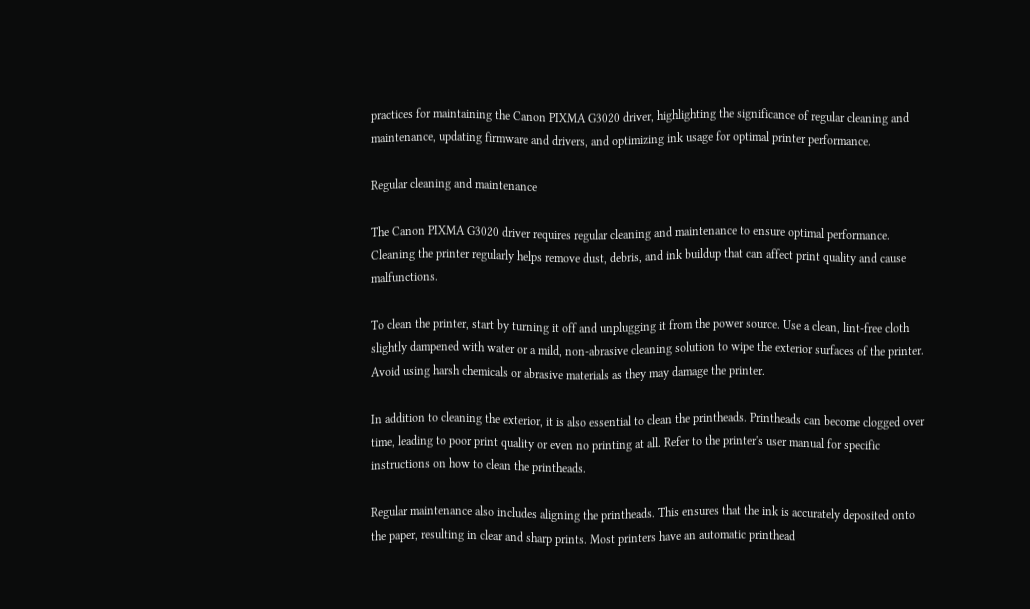practices for maintaining the Canon PIXMA G3020 driver, highlighting the significance of regular cleaning and maintenance, updating firmware and drivers, and optimizing ink usage for optimal printer performance.

Regular cleaning and maintenance

The Canon PIXMA G3020 driver requires regular cleaning and maintenance to ensure optimal performance. Cleaning the printer regularly helps remove dust, debris, and ink buildup that can affect print quality and cause malfunctions.

To clean the printer, start by turning it off and unplugging it from the power source. Use a clean, lint-free cloth slightly dampened with water or a mild, non-abrasive cleaning solution to wipe the exterior surfaces of the printer. Avoid using harsh chemicals or abrasive materials as they may damage the printer.

In addition to cleaning the exterior, it is also essential to clean the printheads. Printheads can become clogged over time, leading to poor print quality or even no printing at all. Refer to the printer's user manual for specific instructions on how to clean the printheads.

Regular maintenance also includes aligning the printheads. This ensures that the ink is accurately deposited onto the paper, resulting in clear and sharp prints. Most printers have an automatic printhead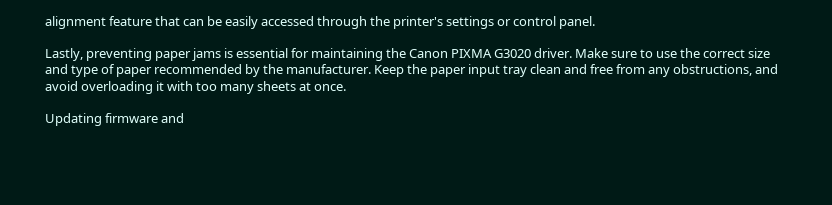alignment feature that can be easily accessed through the printer's settings or control panel.

Lastly, preventing paper jams is essential for maintaining the Canon PIXMA G3020 driver. Make sure to use the correct size and type of paper recommended by the manufacturer. Keep the paper input tray clean and free from any obstructions, and avoid overloading it with too many sheets at once.

Updating firmware and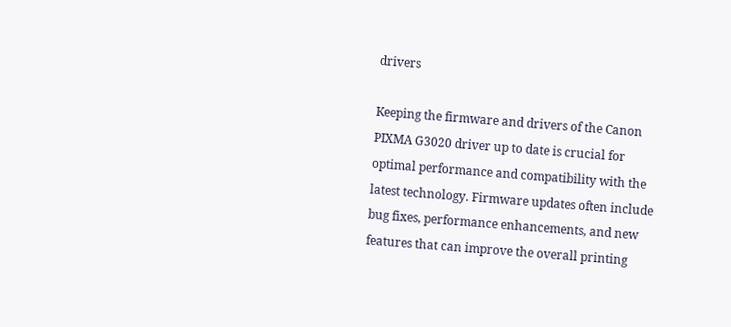drivers

Keeping the firmware and drivers of the Canon PIXMA G3020 driver up to date is crucial for optimal performance and compatibility with the latest technology. Firmware updates often include bug fixes, performance enhancements, and new features that can improve the overall printing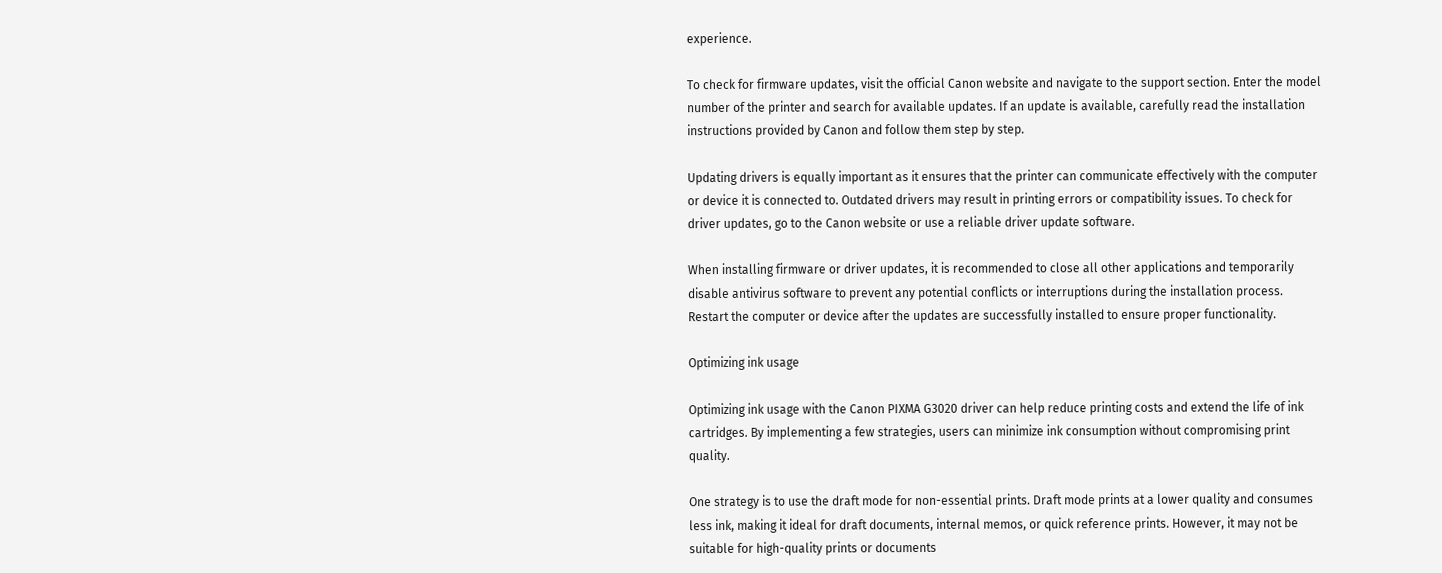experience.

To check for firmware updates, visit the official Canon website and navigate to the support section. Enter the model number of the printer and search for available updates. If an update is available, carefully read the installation instructions provided by Canon and follow them step by step.

Updating drivers is equally important as it ensures that the printer can communicate effectively with the computer or device it is connected to. Outdated drivers may result in printing errors or compatibility issues. To check for driver updates, go to the Canon website or use a reliable driver update software.

When installing firmware or driver updates, it is recommended to close all other applications and temporarily disable antivirus software to prevent any potential conflicts or interruptions during the installation process. Restart the computer or device after the updates are successfully installed to ensure proper functionality.

Optimizing ink usage

Optimizing ink usage with the Canon PIXMA G3020 driver can help reduce printing costs and extend the life of ink cartridges. By implementing a few strategies, users can minimize ink consumption without compromising print quality.

One strategy is to use the draft mode for non-essential prints. Draft mode prints at a lower quality and consumes less ink, making it ideal for draft documents, internal memos, or quick reference prints. However, it may not be suitable for high-quality prints or documents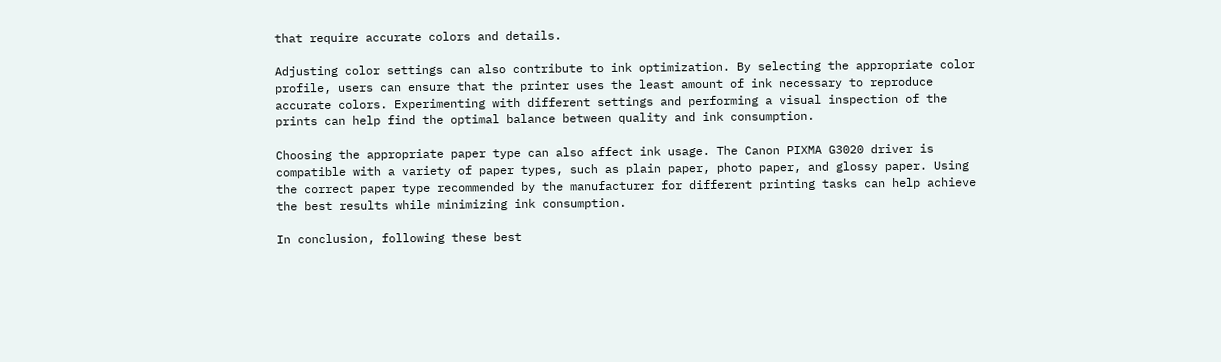that require accurate colors and details.

Adjusting color settings can also contribute to ink optimization. By selecting the appropriate color profile, users can ensure that the printer uses the least amount of ink necessary to reproduce accurate colors. Experimenting with different settings and performing a visual inspection of the prints can help find the optimal balance between quality and ink consumption.

Choosing the appropriate paper type can also affect ink usage. The Canon PIXMA G3020 driver is compatible with a variety of paper types, such as plain paper, photo paper, and glossy paper. Using the correct paper type recommended by the manufacturer for different printing tasks can help achieve the best results while minimizing ink consumption.

In conclusion, following these best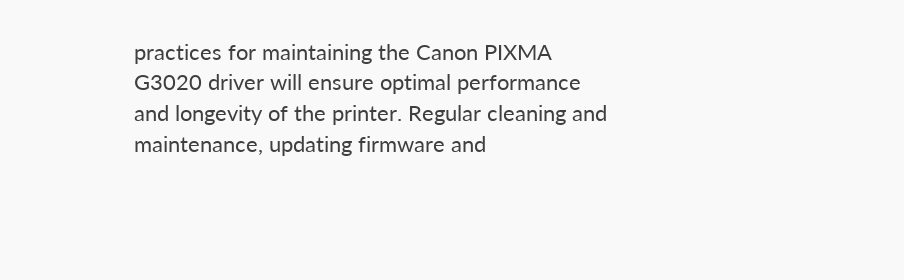practices for maintaining the Canon PIXMA G3020 driver will ensure optimal performance and longevity of the printer. Regular cleaning and maintenance, updating firmware and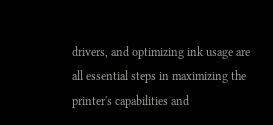drivers, and optimizing ink usage are all essential steps in maximizing the printer's capabilities and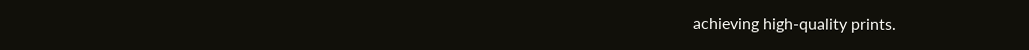achieving high-quality prints.